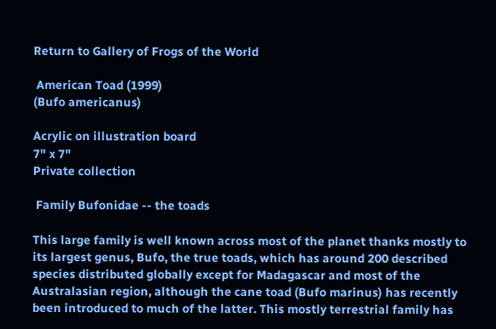Return to Gallery of Frogs of the World

 American Toad (1999)
(Bufo americanus)

Acrylic on illustration board
7" x 7"
Private collection

 Family Bufonidae -- the toads

This large family is well known across most of the planet thanks mostly to its largest genus, Bufo, the true toads, which has around 200 described species distributed globally except for Madagascar and most of the Australasian region, although the cane toad (Bufo marinus) has recently been introduced to much of the latter. This mostly terrestrial family has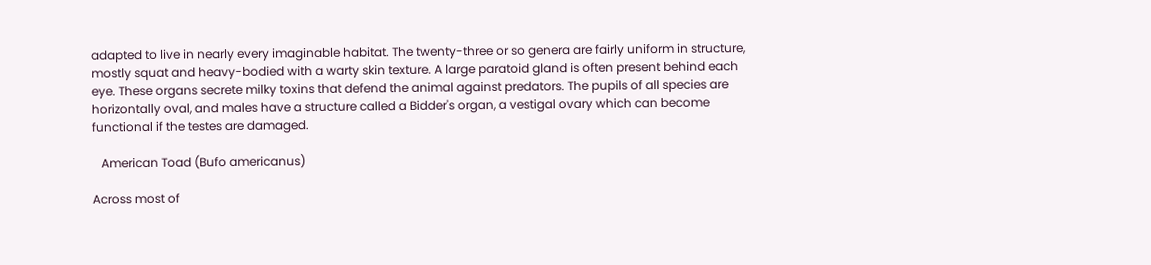adapted to live in nearly every imaginable habitat. The twenty-three or so genera are fairly uniform in structure, mostly squat and heavy-bodied with a warty skin texture. A large paratoid gland is often present behind each eye. These organs secrete milky toxins that defend the animal against predators. The pupils of all species are horizontally oval, and males have a structure called a Bidder's organ, a vestigal ovary which can become functional if the testes are damaged.

   American Toad (Bufo americanus)

Across most of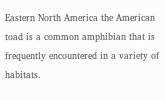Eastern North America the American toad is a common amphibian that is frequently encountered in a variety of habitats.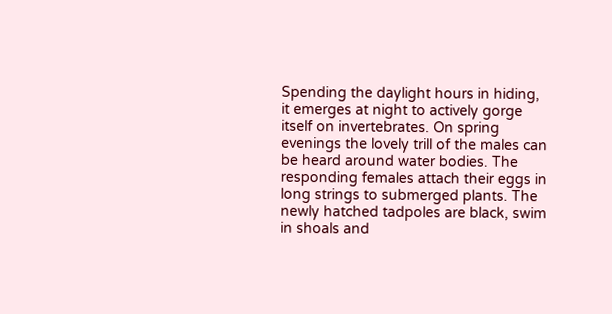Spending the daylight hours in hiding, it emerges at night to actively gorge itself on invertebrates. On spring evenings the lovely trill of the males can be heard around water bodies. The responding females attach their eggs in long strings to submerged plants. The newly hatched tadpoles are black, swim in shoals and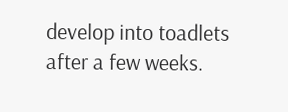develop into toadlets after a few weeks.